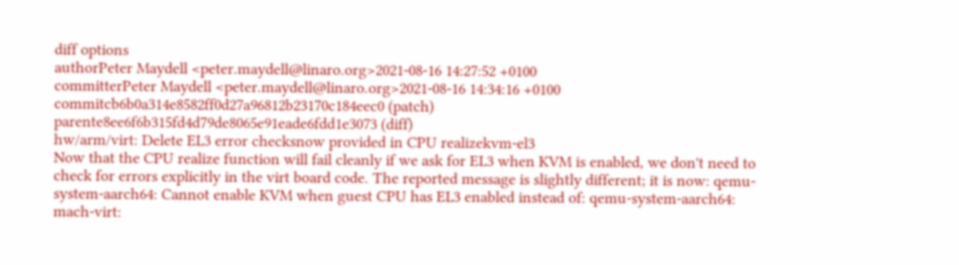diff options
authorPeter Maydell <peter.maydell@linaro.org>2021-08-16 14:27:52 +0100
committerPeter Maydell <peter.maydell@linaro.org>2021-08-16 14:34:16 +0100
commitcb6b0a314e8582ff0d27a96812b23170c184eec0 (patch)
parente8ee6f6b315fd4d79de8065e91eade6fdd1e3073 (diff)
hw/arm/virt: Delete EL3 error checksnow provided in CPU realizekvm-el3
Now that the CPU realize function will fail cleanly if we ask for EL3 when KVM is enabled, we don't need to check for errors explicitly in the virt board code. The reported message is slightly different; it is now: qemu-system-aarch64: Cannot enable KVM when guest CPU has EL3 enabled instead of: qemu-system-aarch64: mach-virt: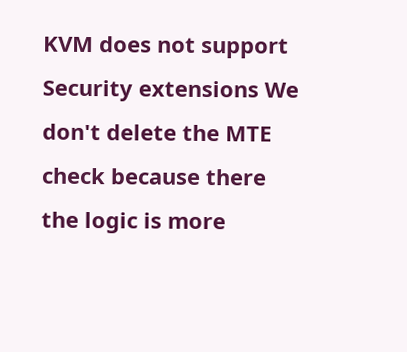KVM does not support Security extensions We don't delete the MTE check because there the logic is more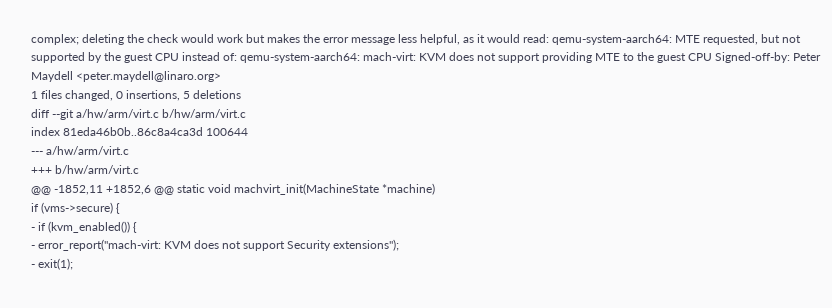complex; deleting the check would work but makes the error message less helpful, as it would read: qemu-system-aarch64: MTE requested, but not supported by the guest CPU instead of: qemu-system-aarch64: mach-virt: KVM does not support providing MTE to the guest CPU Signed-off-by: Peter Maydell <peter.maydell@linaro.org>
1 files changed, 0 insertions, 5 deletions
diff --git a/hw/arm/virt.c b/hw/arm/virt.c
index 81eda46b0b..86c8a4ca3d 100644
--- a/hw/arm/virt.c
+++ b/hw/arm/virt.c
@@ -1852,11 +1852,6 @@ static void machvirt_init(MachineState *machine)
if (vms->secure) {
- if (kvm_enabled()) {
- error_report("mach-virt: KVM does not support Security extensions");
- exit(1);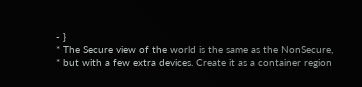- }
* The Secure view of the world is the same as the NonSecure,
* but with a few extra devices. Create it as a container region